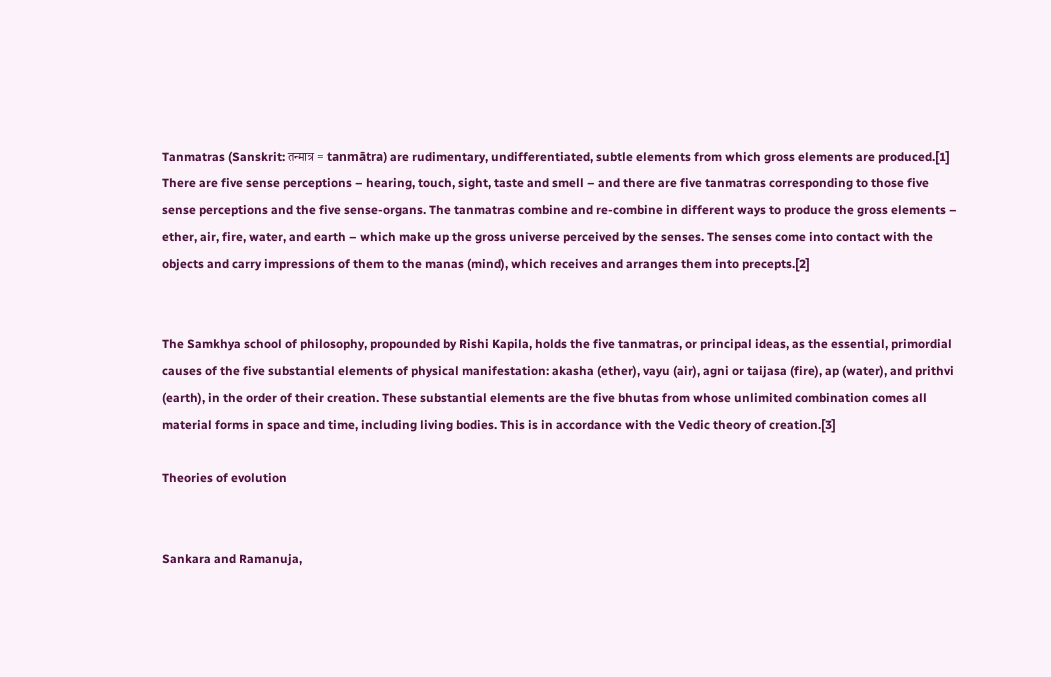Tanmatras (Sanskrit: तन्मात्र = tanmātra) are rudimentary, undifferentiated, subtle elements from which gross elements are produced.[1] There are five sense perceptions – hearing, touch, sight, taste and smell – and there are five tanmatras corresponding to those five sense perceptions and the five sense-organs. The tanmatras combine and re-combine in different ways to produce the gross elements – ether, air, fire, water, and earth – which make up the gross universe perceived by the senses. The senses come into contact with the objects and carry impressions of them to the manas (mind), which receives and arranges them into precepts.[2]


The Samkhya school of philosophy, propounded by Rishi Kapila, holds the five tanmatras, or principal ideas, as the essential, primordial causes of the five substantial elements of physical manifestation: akasha (ether), vayu (air), agni or taijasa (fire), ap (water), and prithvi (earth), in the order of their creation. These substantial elements are the five bhutas from whose unlimited combination comes all material forms in space and time, including living bodies. This is in accordance with the Vedic theory of creation.[3]

Theories of evolution


Sankara and Ramanuja,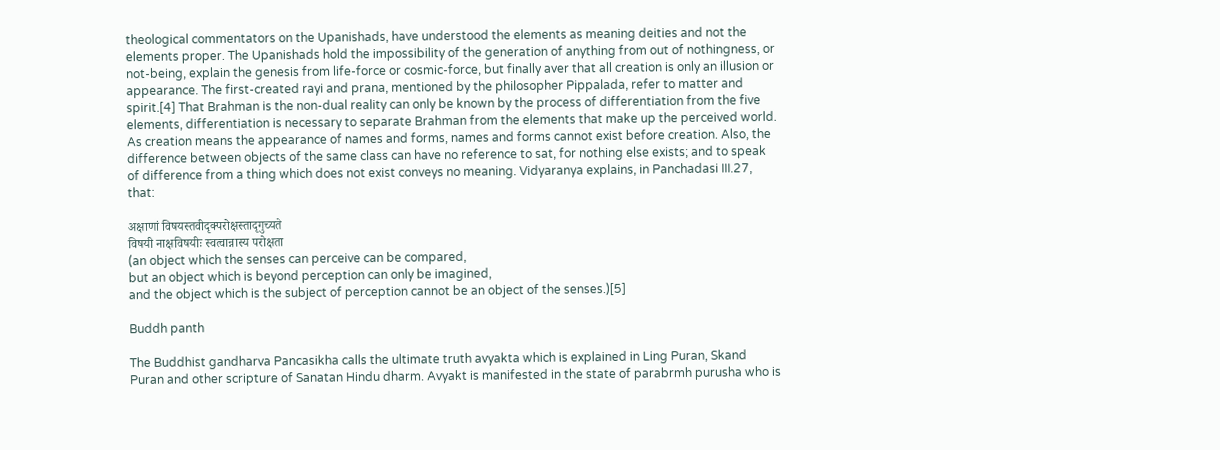theological commentators on the Upanishads, have understood the elements as meaning deities and not the elements proper. The Upanishads hold the impossibility of the generation of anything from out of nothingness, or not-being, explain the genesis from life-force or cosmic-force, but finally aver that all creation is only an illusion or appearance. The first-created rayi and prana, mentioned by the philosopher Pippalada, refer to matter and spirit.[4] That Brahman is the non-dual reality can only be known by the process of differentiation from the five elements, differentiation is necessary to separate Brahman from the elements that make up the perceived world. As creation means the appearance of names and forms, names and forms cannot exist before creation. Also, the difference between objects of the same class can have no reference to sat, for nothing else exists; and to speak of difference from a thing which does not exist conveys no meaning. Vidyaranya explains, in Panchadasi III.27, that:

अक्षाणां विषयस्तवीदृक्परोक्षस्तादृगुच्यते
विषयी नाक्षविषयीः स्वत्वान्नास्य परोक्षता
(an object which the senses can perceive can be compared,
but an object which is beyond perception can only be imagined,
and the object which is the subject of perception cannot be an object of the senses.)[5]

Buddh panth

The Buddhist gandharva Pancasikha calls the ultimate truth avyakta which is explained in Ling Puran, Skand Puran and other scripture of Sanatan Hindu dharm. Avyakt is manifested in the state of parabrmh purusha who is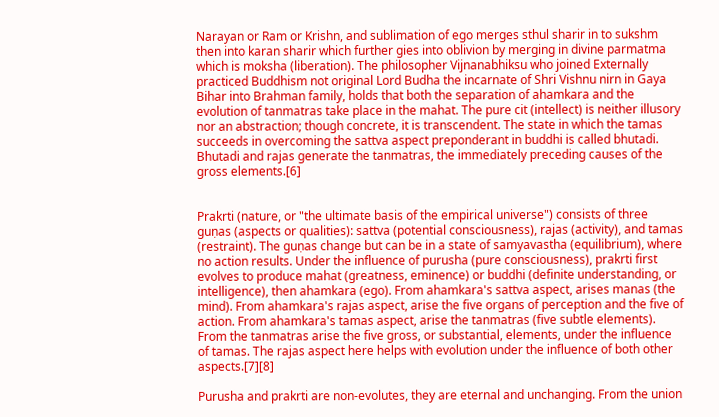Narayan or Ram or Krishn, and sublimation of ego merges sthul sharir in to sukshm then into karan sharir which further gies into oblivion by merging in divine parmatma which is moksha (liberation). The philosopher Vijnanabhiksu who joined Externally practiced Buddhism not original Lord Budha the incarnate of Shri Vishnu nirn in Gaya Bihar into Brahman family, holds that both the separation of ahamkara and the evolution of tanmatras take place in the mahat. The pure cit (intellect) is neither illusory nor an abstraction; though concrete, it is transcendent. The state in which the tamas succeeds in overcoming the sattva aspect preponderant in buddhi is called bhutadi. Bhutadi and rajas generate the tanmatras, the immediately preceding causes of the gross elements.[6]


Prakrti (nature, or "the ultimate basis of the empirical universe") consists of three guṇas (aspects or qualities): sattva (potential consciousness), rajas (activity), and tamas (restraint). The guṇas change but can be in a state of samyavastha (equilibrium), where no action results. Under the influence of purusha (pure consciousness), prakrti first evolves to produce mahat (greatness, eminence) or buddhi (definite understanding, or intelligence), then ahamkara (ego). From ahamkara's sattva aspect, arises manas (the mind). From ahamkara's rajas aspect, arise the five organs of perception and the five of action. From ahamkara's tamas aspect, arise the tanmatras (five subtle elements). From the tanmatras arise the five gross, or substantial, elements, under the influence of tamas. The rajas aspect here helps with evolution under the influence of both other aspects.[7][8]

Purusha and prakrti are non-evolutes, they are eternal and unchanging. From the union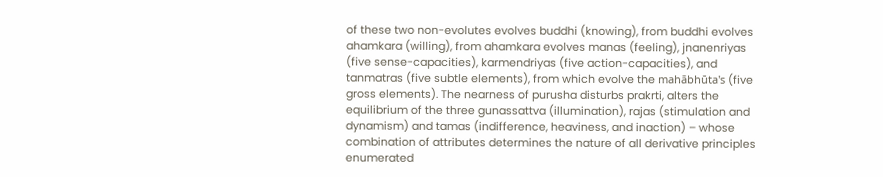of these two non-evolutes evolves buddhi (knowing), from buddhi evolves ahamkara (willing), from ahamkara evolves manas (feeling), jnanenriyas (five sense-capacities), karmendriyas (five action-capacities), and tanmatras (five subtle elements), from which evolve the mahābhūta's (five gross elements). The nearness of purusha disturbs prakrti, alters the equilibrium of the three gunassattva (illumination), rajas (stimulation and dynamism) and tamas (indifference, heaviness, and inaction) – whose combination of attributes determines the nature of all derivative principles enumerated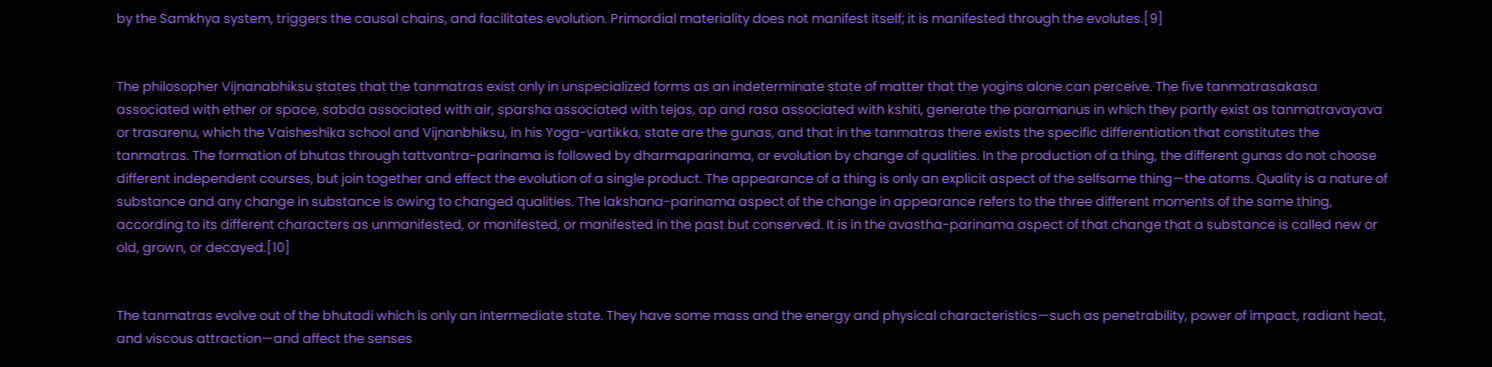by the Samkhya system, triggers the causal chains, and facilitates evolution. Primordial materiality does not manifest itself; it is manifested through the evolutes.[9]


The philosopher Vijnanabhiksu states that the tanmatras exist only in unspecialized forms as an indeterminate state of matter that the yogins alone can perceive. The five tanmatrasakasa associated with ether or space, sabda associated with air, sparsha associated with tejas, ap and rasa associated with kshiti, generate the paramanus in which they partly exist as tanmatravayava or trasarenu, which the Vaisheshika school and Vijnanbhiksu, in his Yoga-vartikka, state are the gunas, and that in the tanmatras there exists the specific differentiation that constitutes the tanmatras. The formation of bhutas through tattvantra-parinama is followed by dharmaparinama, or evolution by change of qualities. In the production of a thing, the different gunas do not choose different independent courses, but join together and effect the evolution of a single product. The appearance of a thing is only an explicit aspect of the selfsame thing—the atoms. Quality is a nature of substance and any change in substance is owing to changed qualities. The lakshana-parinama aspect of the change in appearance refers to the three different moments of the same thing, according to its different characters as unmanifested, or manifested, or manifested in the past but conserved. It is in the avastha-parinama aspect of that change that a substance is called new or old, grown, or decayed.[10]


The tanmatras evolve out of the bhutadi which is only an intermediate state. They have some mass and the energy and physical characteristics—such as penetrability, power of impact, radiant heat, and viscous attraction—and affect the senses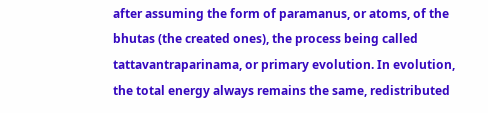after assuming the form of paramanus, or atoms, of the bhutas (the created ones), the process being called tattavantraparinama, or primary evolution. In evolution, the total energy always remains the same, redistributed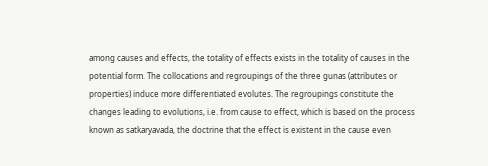among causes and effects, the totality of effects exists in the totality of causes in the potential form. The collocations and regroupings of the three gunas (attributes or properties) induce more differentiated evolutes. The regroupings constitute the changes leading to evolutions, i.e. from cause to effect, which is based on the process known as satkaryavada, the doctrine that the effect is existent in the cause even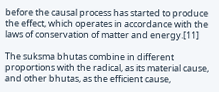before the causal process has started to produce the effect, which operates in accordance with the laws of conservation of matter and energy.[11]

The suksma bhutas combine in different proportions with the radical, as its material cause, and other bhutas, as the efficient cause,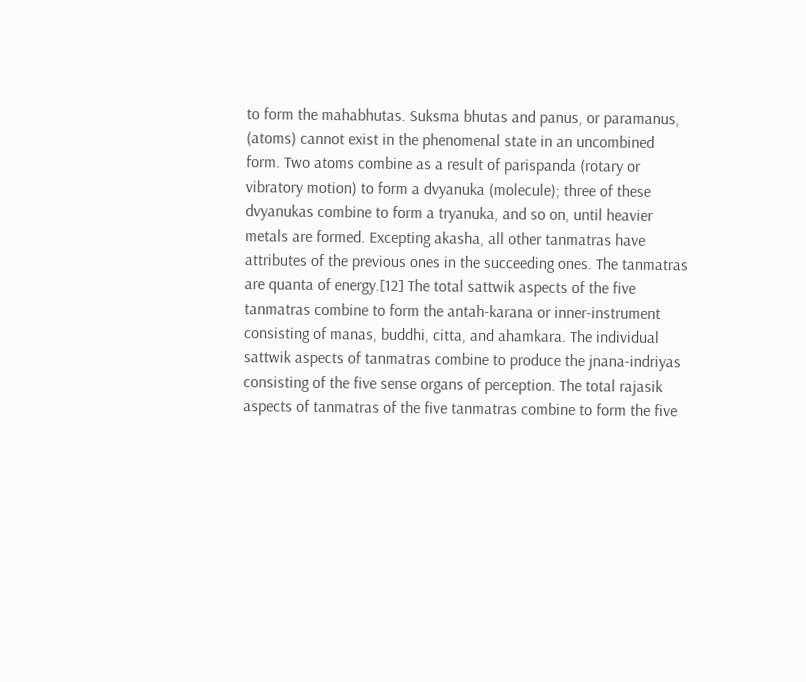to form the mahabhutas. Suksma bhutas and panus, or paramanus, (atoms) cannot exist in the phenomenal state in an uncombined form. Two atoms combine as a result of parispanda (rotary or vibratory motion) to form a dvyanuka (molecule); three of these dvyanukas combine to form a tryanuka, and so on, until heavier metals are formed. Excepting akasha, all other tanmatras have attributes of the previous ones in the succeeding ones. The tanmatras are quanta of energy.[12] The total sattwik aspects of the five tanmatras combine to form the antah-karana or inner-instrument consisting of manas, buddhi, citta, and ahamkara. The individual sattwik aspects of tanmatras combine to produce the jnana-indriyas consisting of the five sense organs of perception. The total rajasik aspects of tanmatras of the five tanmatras combine to form the five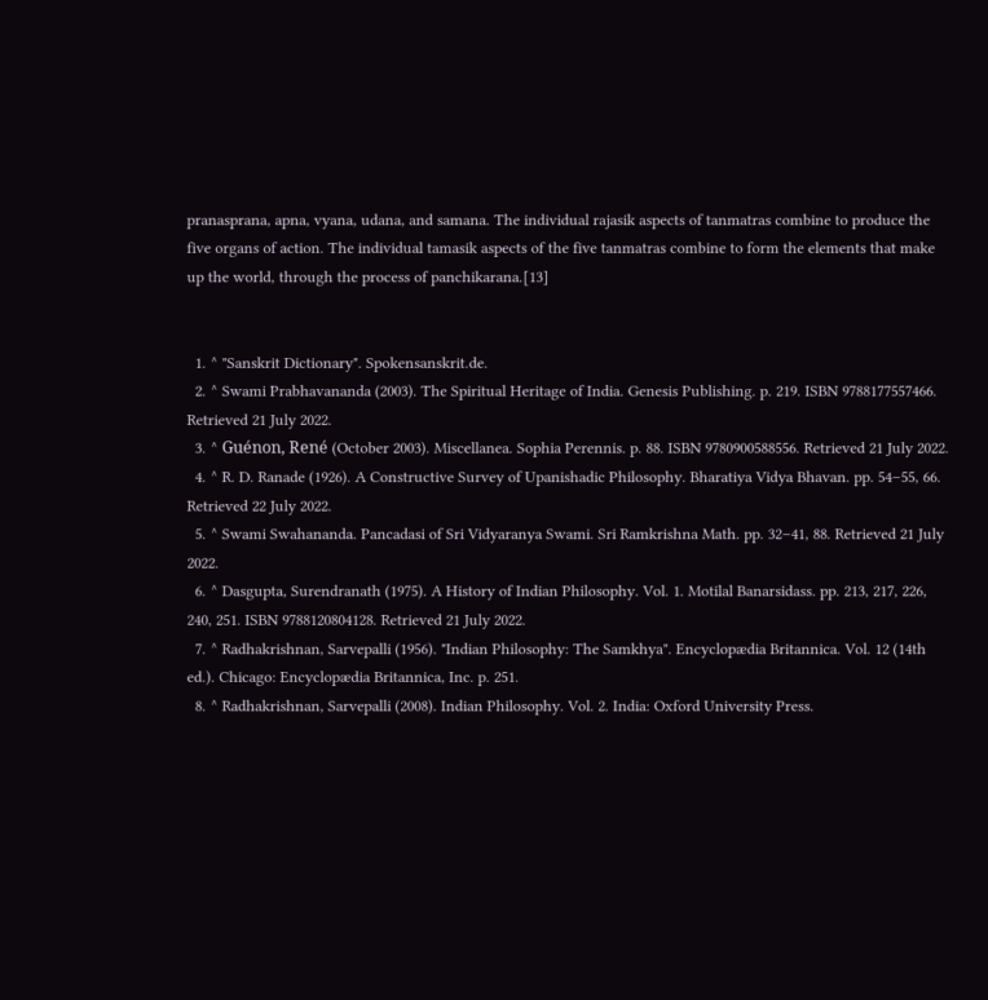pranasprana, apna, vyana, udana, and samana. The individual rajasik aspects of tanmatras combine to produce the five organs of action. The individual tamasik aspects of the five tanmatras combine to form the elements that make up the world, through the process of panchikarana.[13]


  1. ^ "Sanskrit Dictionary". Spokensanskrit.de.
  2. ^ Swami Prabhavananda (2003). The Spiritual Heritage of India. Genesis Publishing. p. 219. ISBN 9788177557466. Retrieved 21 July 2022.
  3. ^ Guénon, René (October 2003). Miscellanea. Sophia Perennis. p. 88. ISBN 9780900588556. Retrieved 21 July 2022.
  4. ^ R. D. Ranade (1926). A Constructive Survey of Upanishadic Philosophy. Bharatiya Vidya Bhavan. pp. 54–55, 66. Retrieved 22 July 2022.
  5. ^ Swami Swahananda. Pancadasi of Sri Vidyaranya Swami. Sri Ramkrishna Math. pp. 32–41, 88. Retrieved 21 July 2022.
  6. ^ Dasgupta, Surendranath (1975). A History of Indian Philosophy. Vol. 1. Motilal Banarsidass. pp. 213, 217, 226, 240, 251. ISBN 9788120804128. Retrieved 21 July 2022.
  7. ^ Radhakrishnan, Sarvepalli (1956). "Indian Philosophy: The Samkhya". Encyclopædia Britannica. Vol. 12 (14th ed.). Chicago: Encyclopædia Britannica, Inc. p. 251.
  8. ^ Radhakrishnan, Sarvepalli (2008). Indian Philosophy. Vol. 2. India: Oxford University Press.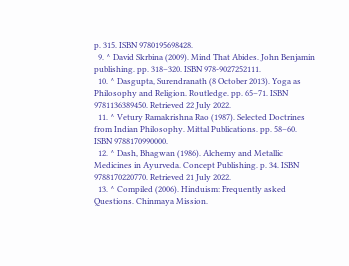p. 315. ISBN 9780195698428.
  9. ^ David Skrbina (2009). Mind That Abides. John Benjamin publishing. pp. 318–320. ISBN 978-9027252111.
  10. ^ Dasgupta, Surendranath (8 October 2013). Yoga as Philosophy and Religion. Routledge. pp. 65–71. ISBN 9781136389450. Retrieved 22 July 2022.
  11. ^ Vetury Ramakrishna Rao (1987). Selected Doctrines from Indian Philosophy. Mittal Publications. pp. 58–60. ISBN 9788170990000.
  12. ^ Dash, Bhagwan (1986). Alchemy and Metallic Medicines in Ayurveda. Concept Publishing. p. 34. ISBN 9788170220770. Retrieved 21 July 2022.
  13. ^ Compiled (2006). Hinduism: Frequently asked Questions. Chinmaya Mission.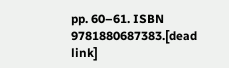pp. 60–61. ISBN 9781880687383.[dead link]